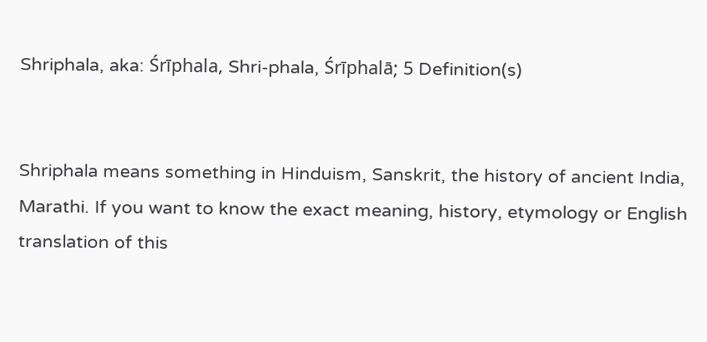Shriphala, aka: Śrīphala, Shri-phala, Śrīphalā; 5 Definition(s)


Shriphala means something in Hinduism, Sanskrit, the history of ancient India, Marathi. If you want to know the exact meaning, history, etymology or English translation of this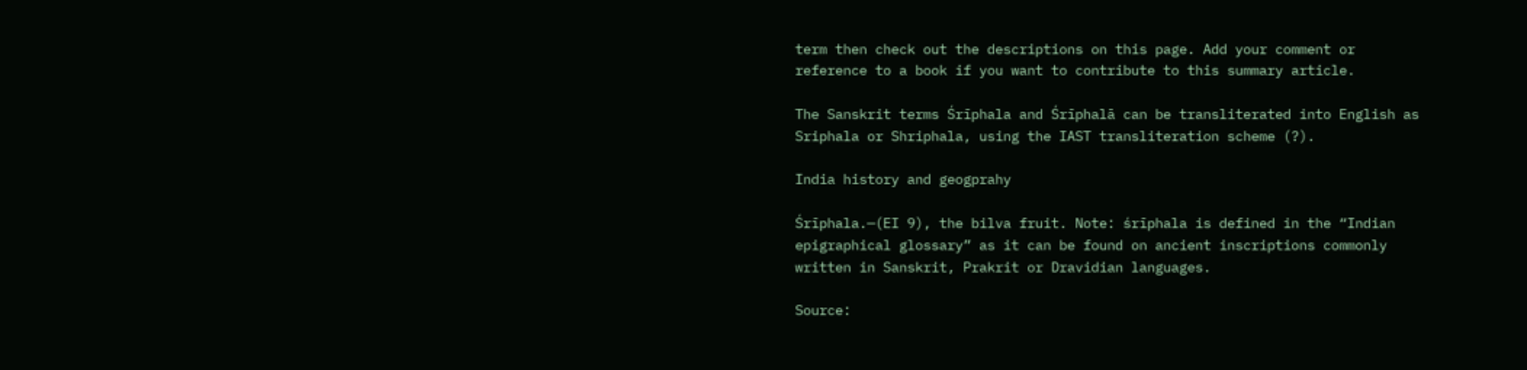term then check out the descriptions on this page. Add your comment or reference to a book if you want to contribute to this summary article.

The Sanskrit terms Śrīphala and Śrīphalā can be transliterated into English as Sriphala or Shriphala, using the IAST transliteration scheme (?).

India history and geogprahy

Śrīphala.—(EI 9), the bilva fruit. Note: śrīphala is defined in the “Indian epigraphical glossary” as it can be found on ancient inscriptions commonly written in Sanskrit, Prakrit or Dravidian languages.

Source: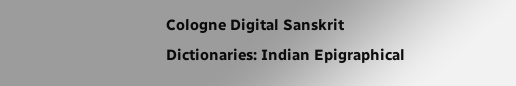Cologne Digital Sanskrit Dictionaries: Indian Epigraphical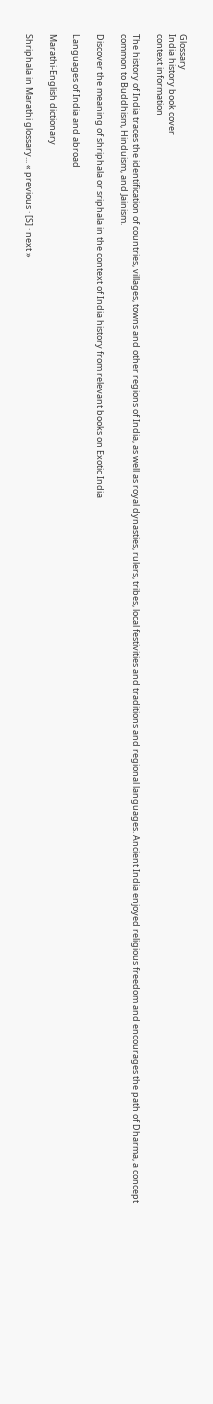Glossary
India history book cover
context information

The history of India traces the identification of countries, villages, towns and other regions of India, as well as royal dynasties, rulers, tribes, local festivities and traditions and regional languages. Ancient India enjoyed religious freedom and encourages the path of Dharma, a concept common to Buddhism, Hinduism, and Jainism.

Discover the meaning of shriphala or sriphala in the context of India history from relevant books on Exotic India

Languages of India and abroad

Marathi-English dictionary

Shriphala in Marathi glossary... « previous · [S] · next »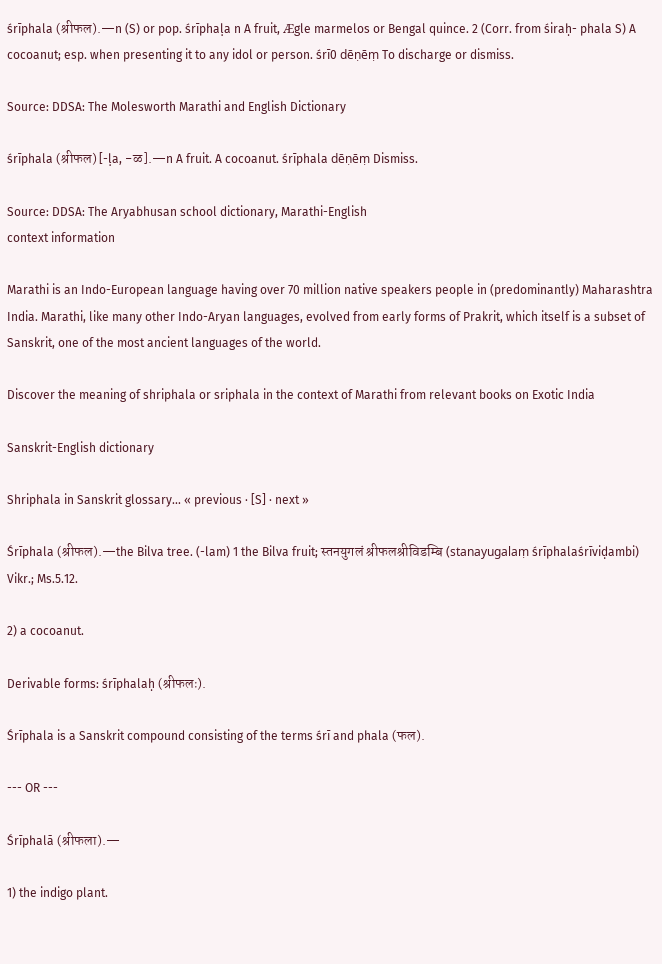śrīphala (श्रीफल).—n (S) or pop. śrīphaḷa n A fruit, Ӕgle marmelos or Bengal quince. 2 (Corr. from śiraḥ- phala S) A cocoanut; esp. when presenting it to any idol or person. śrī0 dēṇēṃ To discharge or dismiss.

Source: DDSA: The Molesworth Marathi and English Dictionary

śrīphala (श्रीफल) [-ḷa, -ळ].—n A fruit. A cocoanut. śrīphala dēṇēṃ Dismiss.

Source: DDSA: The Aryabhusan school dictionary, Marathi-English
context information

Marathi is an Indo-European language having over 70 million native speakers people in (predominantly) Maharashtra India. Marathi, like many other Indo-Aryan languages, evolved from early forms of Prakrit, which itself is a subset of Sanskrit, one of the most ancient languages of the world.

Discover the meaning of shriphala or sriphala in the context of Marathi from relevant books on Exotic India

Sanskrit-English dictionary

Shriphala in Sanskrit glossary... « previous · [S] · next »

Śrīphala (श्रीफल).—the Bilva tree. (-lam) 1 the Bilva fruit; स्तनयुगलं श्रीफलश्रीविडम्बि (stanayugalaṃ śrīphalaśrīviḍambi) Vikr.; Ms.5.12.

2) a cocoanut.

Derivable forms: śrīphalaḥ (श्रीफलः).

Śrīphala is a Sanskrit compound consisting of the terms śrī and phala (फल).

--- OR ---

Śrīphalā (श्रीफला).—

1) the indigo plant.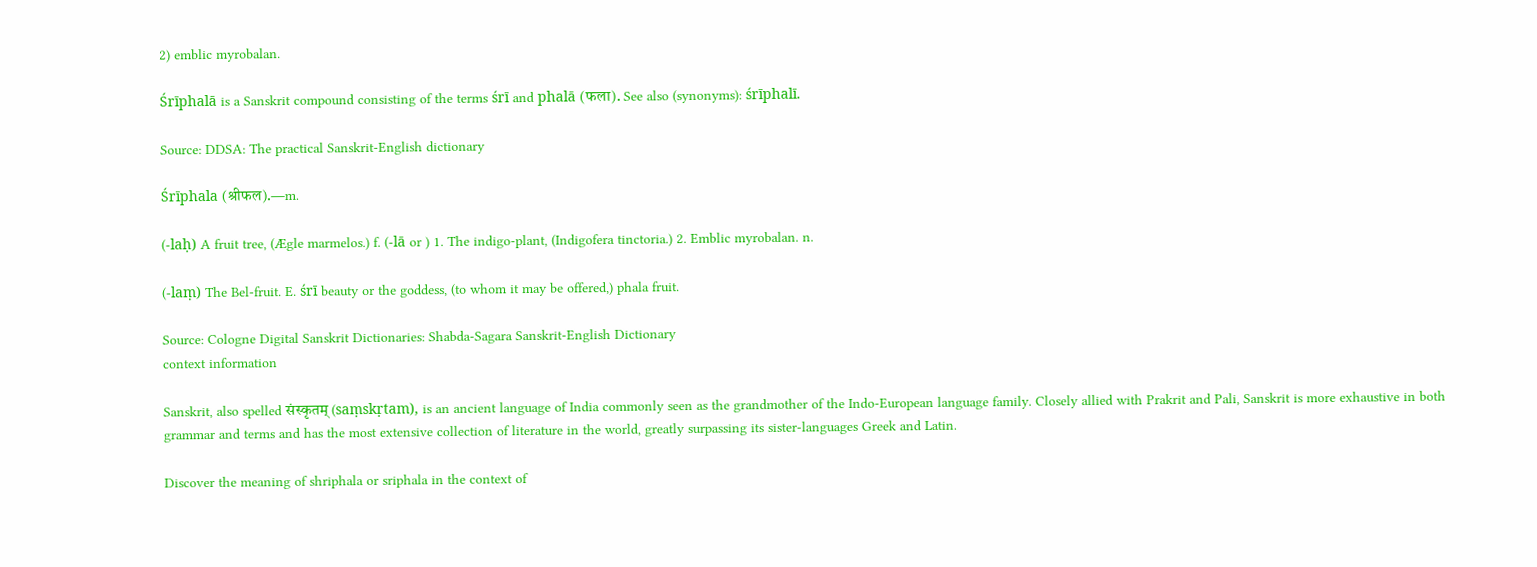2) emblic myrobalan.

Śrīphalā is a Sanskrit compound consisting of the terms śrī and phalā (फला). See also (synonyms): śrīphalī.

Source: DDSA: The practical Sanskrit-English dictionary

Śrīphala (श्रीफल).—m.

(-laḥ) A fruit tree, (Ægle marmelos.) f. (-lā or ) 1. The indigo-plant, (Indigofera tinctoria.) 2. Emblic myrobalan. n.

(-laṃ) The Bel-fruit. E. śrī beauty or the goddess, (to whom it may be offered,) phala fruit.

Source: Cologne Digital Sanskrit Dictionaries: Shabda-Sagara Sanskrit-English Dictionary
context information

Sanskrit, also spelled संस्कृतम् (saṃskṛtam), is an ancient language of India commonly seen as the grandmother of the Indo-European language family. Closely allied with Prakrit and Pali, Sanskrit is more exhaustive in both grammar and terms and has the most extensive collection of literature in the world, greatly surpassing its sister-languages Greek and Latin.

Discover the meaning of shriphala or sriphala in the context of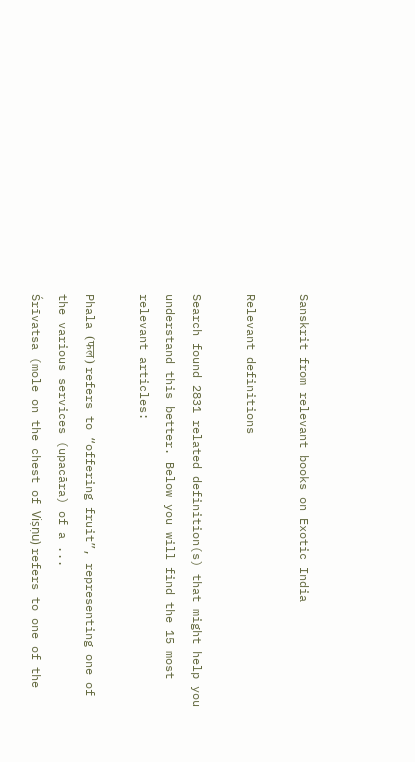Sanskrit from relevant books on Exotic India

Relevant definitions

Search found 2831 related definition(s) that might help you understand this better. Below you will find the 15 most relevant articles:

Phala (फल) refers to “offering fruit”, representing one of the various services (upacāra) of a ...
Śrīvatsa (mole on the chest of Viṣṇu) refers to one of the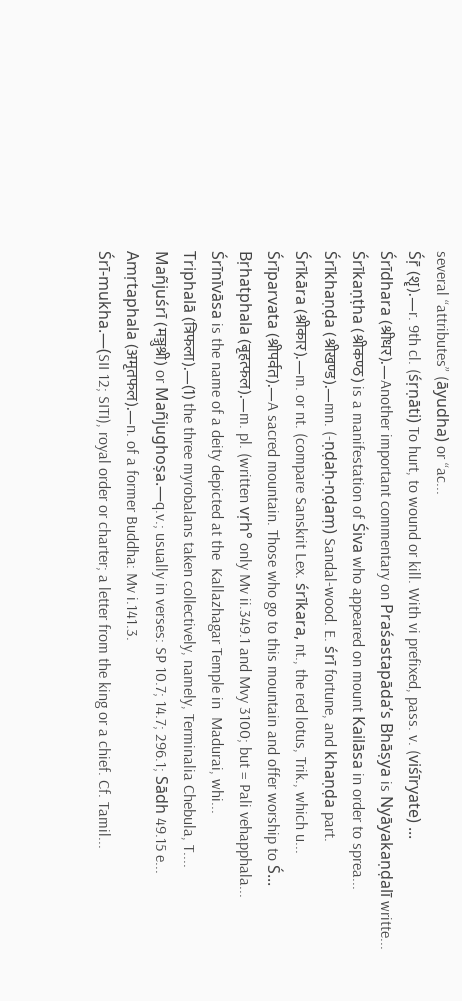several “attributes” (āyudha) or “ac...
Śṝ (शॄ).—r. 9th cl. (śṛṇāti) To hurt, to wound or kill. With vi prefixed, pass. v. (viśīryate) ...
Śrīdhara (श्रीधर).—Another important commentary on Praśastapāda’s Bhāṣya is Nyāyakaṇḍalī writte...
Śrīkaṇṭha (श्रीकण्ठ) is a manifestation of Śiva who appeared on mount Kailāsa in order to sprea...
Śrīkhaṇḍa (श्रीखण्ड).—mn. (-ṇḍaḥ-ṇḍaṃ) Sandal-wood. E. śrī fortune, and khaṇḍa part.
Śrīkāra (श्रीकार).—m. or nt. (compare Sanskrit Lex. śrīkara, nt., the red lotus, Trik., which u...
Śrīparvata (श्रीपर्वत).—A sacred mountain. Those who go to this mountain and offer worship to Ś...
Bṛhatphala (बृहत्फल).—m. pl. (written vṛh° only Mv ii.349.1 and Mvy 3100; but = Pali vehapphala...
Śrīnīvāsa is the name of a deity depicted at the  Kallazhagar Temple in  Madurai, whi...
Triphalā (त्रिफला).—(1) the three myrobalans taken collectively, namely, Terminalia Chebula, T....
Mañjuśrī (मञ्जुश्री) or Mañjughoṣa.—q.v.; usually in verses: SP 10.7; 14.7; 296.1; Sādh 49.15 e...
Amṛtaphala (अमृतफल).—n. of a former Buddha: Mv i.141.3.
Śrī-mukha.—(SII 12; SITI), royal order or charter; a letter from the king or a chief. Cf. Tamil...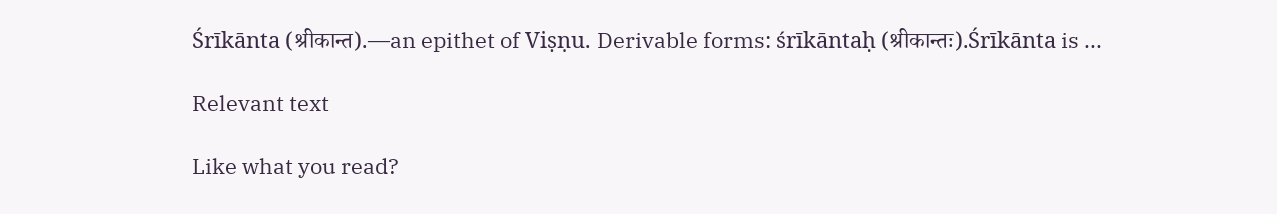Śrīkānta (श्रीकान्त).—an epithet of Viṣṇu. Derivable forms: śrīkāntaḥ (श्रीकान्तः).Śrīkānta is ...

Relevant text

Like what you read?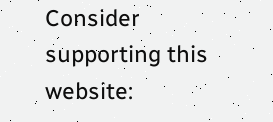Consider supporting this website: